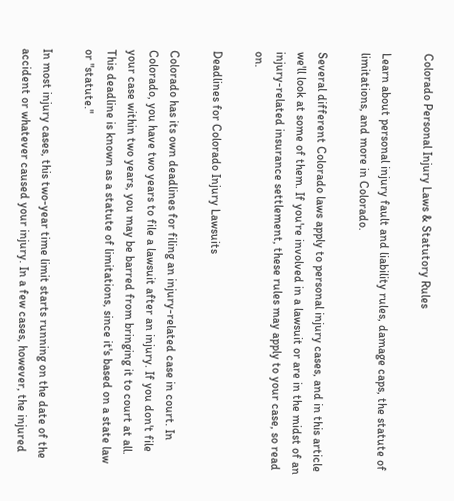Colorado Personal Injury Laws & Statutory Rules

Learn about personal injury fault and liability rules, damage caps, the statute of limitations, and more in Colorado.

Several different Colorado laws apply to personal injury cases, and in this article we'll look at some of them. If you're involved in a lawsuit or are in the midst of an injury-related insurance settlement, these rules may apply to your case, so read on.

Deadlines for Colorado Injury Lawsuits

Colorado has its own deadlines for filing an injury-related case in court. In Colorado, you have two years to file a lawsuit after an injury. If you don't file your case within two years, you may be barred from bringing it to court at all. This deadline is known as a statute of limitations, since it's based on a state law or "statute."

In most injury cases, this two-year time limit starts running on the date of the accident or whatever caused your injury. In a few cases, however, the injured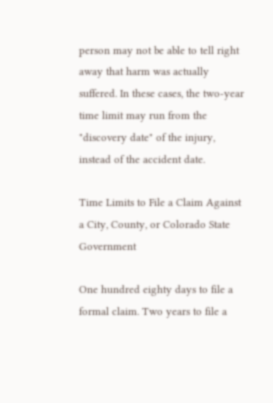person may not be able to tell right away that harm was actually suffered. In these cases, the two-year time limit may run from the "discovery date" of the injury, instead of the accident date.

Time Limits to File a Claim Against a City, County, or Colorado State Government

One hundred eighty days to file a formal claim. Two years to file a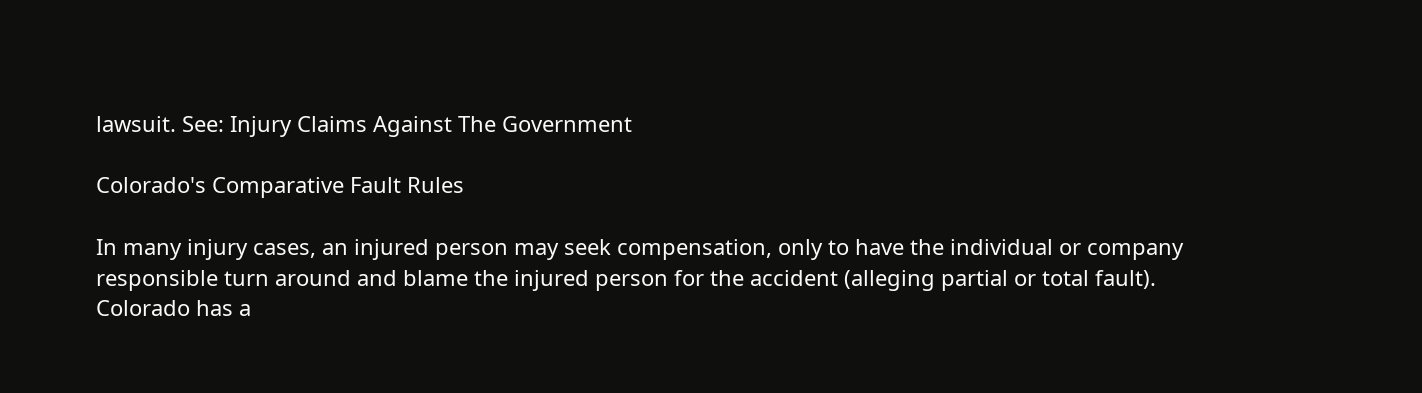lawsuit. See: Injury Claims Against The Government

Colorado's Comparative Fault Rules

In many injury cases, an injured person may seek compensation, only to have the individual or company responsible turn around and blame the injured person for the accident (alleging partial or total fault). Colorado has a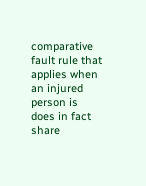comparative fault rule that applies when an injured person is does in fact share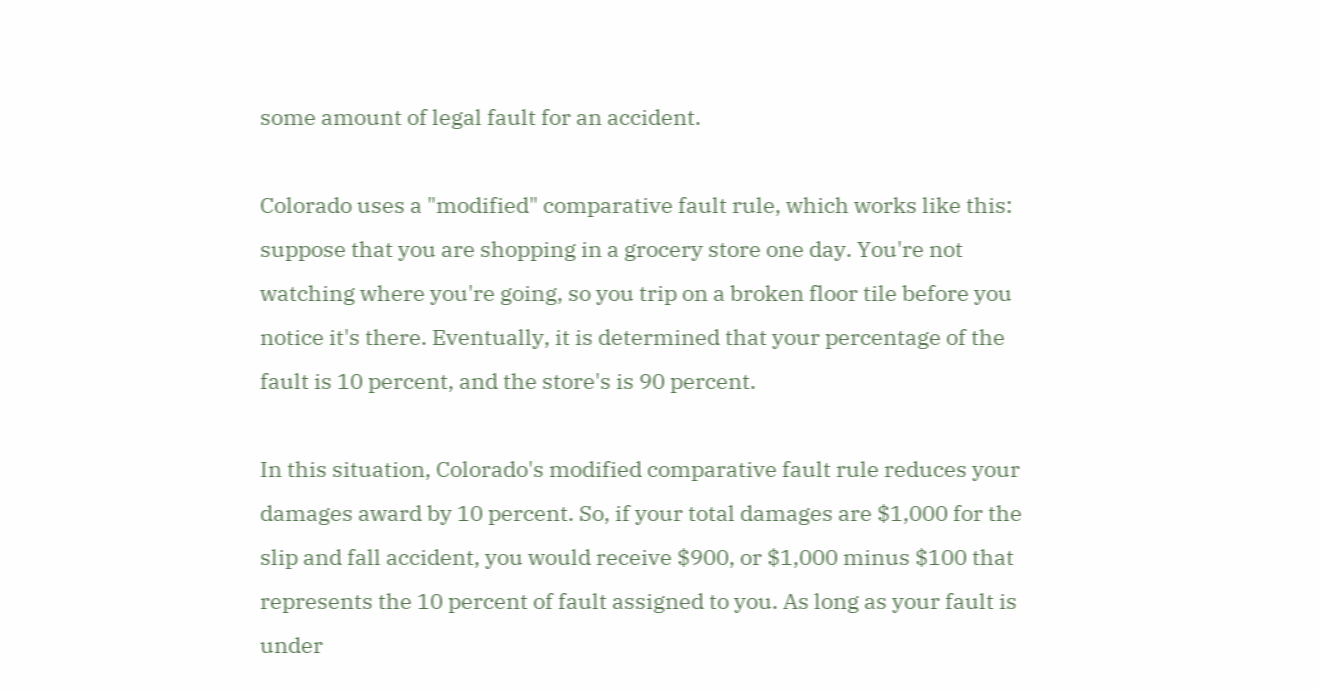some amount of legal fault for an accident.

Colorado uses a "modified" comparative fault rule, which works like this: suppose that you are shopping in a grocery store one day. You're not watching where you're going, so you trip on a broken floor tile before you notice it's there. Eventually, it is determined that your percentage of the fault is 10 percent, and the store's is 90 percent.

In this situation, Colorado's modified comparative fault rule reduces your damages award by 10 percent. So, if your total damages are $1,000 for the slip and fall accident, you would receive $900, or $1,000 minus $100 that represents the 10 percent of fault assigned to you. As long as your fault is under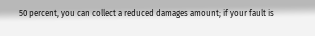50 percent, you can collect a reduced damages amount; if your fault is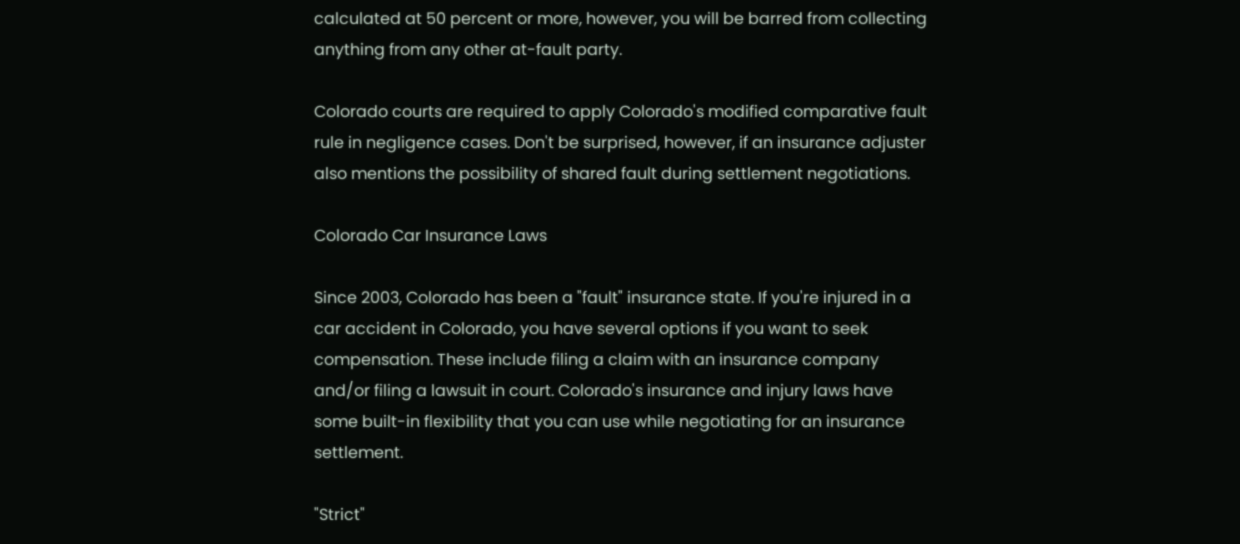calculated at 50 percent or more, however, you will be barred from collecting anything from any other at-fault party.

Colorado courts are required to apply Colorado's modified comparative fault rule in negligence cases. Don't be surprised, however, if an insurance adjuster also mentions the possibility of shared fault during settlement negotiations.

Colorado Car Insurance Laws

Since 2003, Colorado has been a "fault" insurance state. If you're injured in a car accident in Colorado, you have several options if you want to seek compensation. These include filing a claim with an insurance company and/or filing a lawsuit in court. Colorado's insurance and injury laws have some built-in flexibility that you can use while negotiating for an insurance settlement.

"Strict"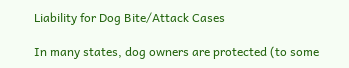Liability for Dog Bite/Attack Cases

In many states, dog owners are protected (to some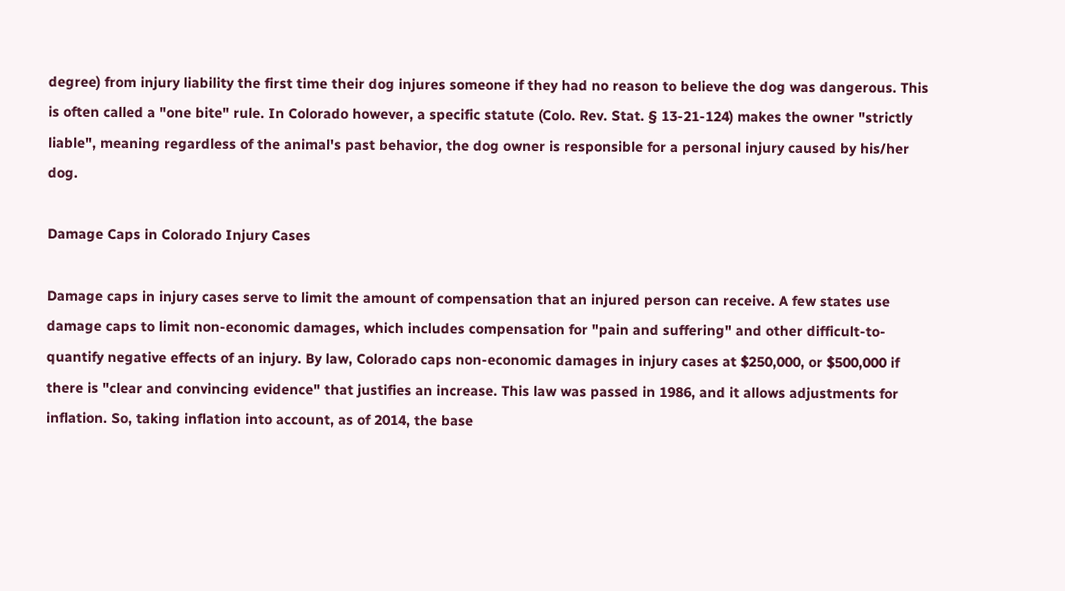degree) from injury liability the first time their dog injures someone if they had no reason to believe the dog was dangerous. This is often called a "one bite" rule. In Colorado however, a specific statute (Colo. Rev. Stat. § 13-21-124) makes the owner "strictly liable", meaning regardless of the animal's past behavior, the dog owner is responsible for a personal injury caused by his/her dog.

Damage Caps in Colorado Injury Cases

Damage caps in injury cases serve to limit the amount of compensation that an injured person can receive. A few states use damage caps to limit non-economic damages, which includes compensation for "pain and suffering" and other difficult-to-quantify negative effects of an injury. By law, Colorado caps non-economic damages in injury cases at $250,000, or $500,000 if there is "clear and convincing evidence" that justifies an increase. This law was passed in 1986, and it allows adjustments for inflation. So, taking inflation into account, as of 2014, the base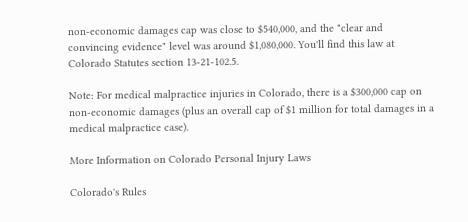non-economic damages cap was close to $540,000, and the "clear and convincing evidence" level was around $1,080,000. You'll find this law at Colorado Statutes section 13-21-102.5.

Note: For medical malpractice injuries in Colorado, there is a $300,000 cap on non-economic damages (plus an overall cap of $1 million for total damages in a medical malpractice case).

More Information on Colorado Personal Injury Laws

Colorado's Rules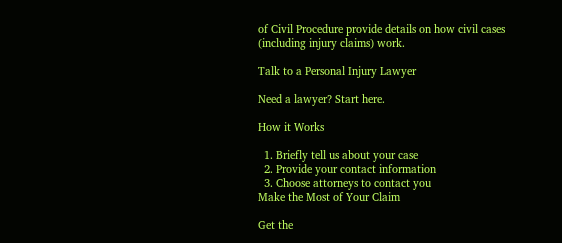of Civil Procedure provide details on how civil cases (including injury claims) work.

Talk to a Personal Injury Lawyer

Need a lawyer? Start here.

How it Works

  1. Briefly tell us about your case
  2. Provide your contact information
  3. Choose attorneys to contact you
Make the Most of Your Claim

Get the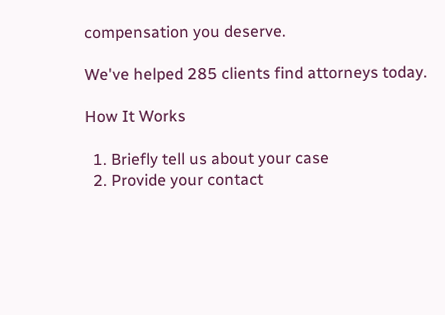compensation you deserve.

We've helped 285 clients find attorneys today.

How It Works

  1. Briefly tell us about your case
  2. Provide your contact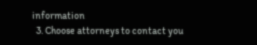information
  3. Choose attorneys to contact you